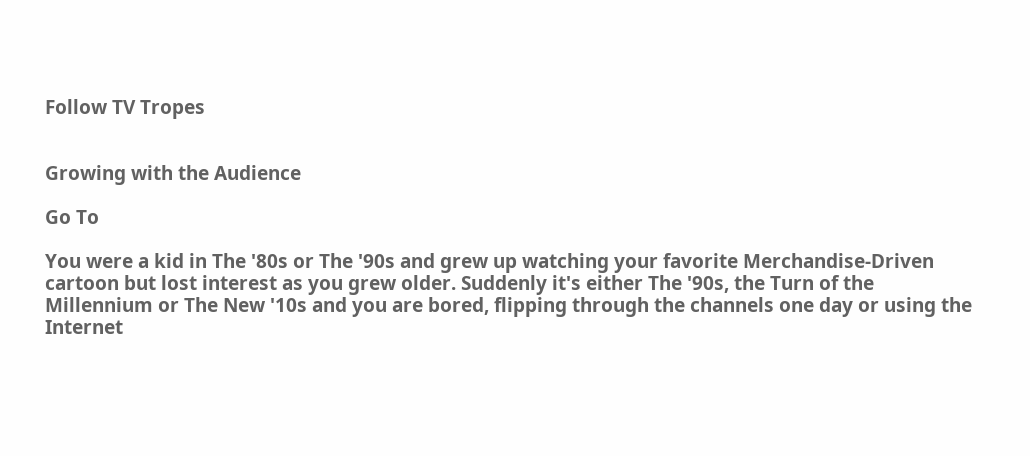Follow TV Tropes


Growing with the Audience

Go To

You were a kid in The '80s or The '90s and grew up watching your favorite Merchandise-Driven cartoon but lost interest as you grew older. Suddenly it's either The '90s, the Turn of the Millennium or The New '10s and you are bored, flipping through the channels one day or using the Internet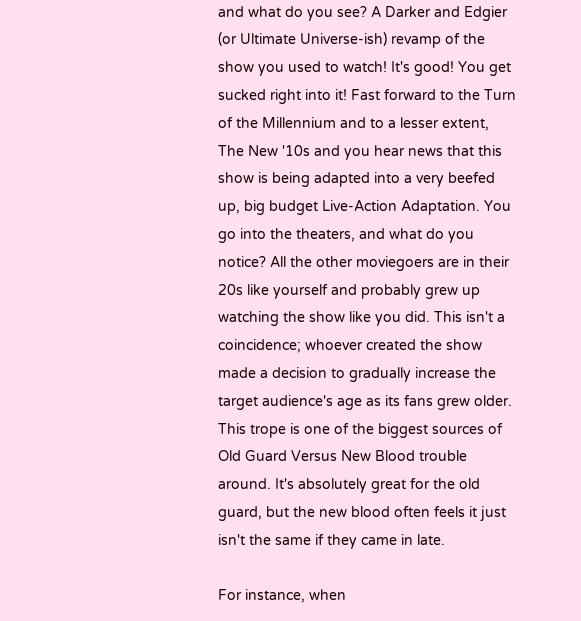and what do you see? A Darker and Edgier (or Ultimate Universe-ish) revamp of the show you used to watch! It's good! You get sucked right into it! Fast forward to the Turn of the Millennium and to a lesser extent, The New '10s and you hear news that this show is being adapted into a very beefed up, big budget Live-Action Adaptation. You go into the theaters, and what do you notice? All the other moviegoers are in their 20s like yourself and probably grew up watching the show like you did. This isn't a coincidence; whoever created the show made a decision to gradually increase the target audience's age as its fans grew older. This trope is one of the biggest sources of Old Guard Versus New Blood trouble around. It's absolutely great for the old guard, but the new blood often feels it just isn't the same if they came in late.

For instance, when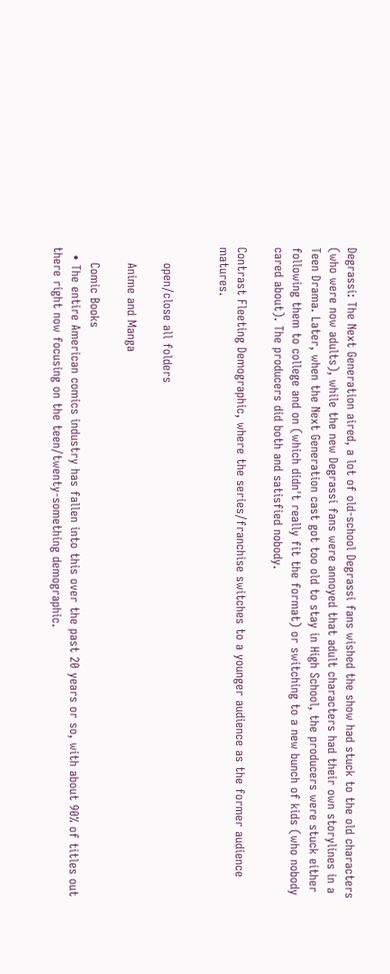Degrassi: The Next Generation aired, a lot of old-school Degrassi fans wished the show had stuck to the old characters (who were now adults), while the new Degrassi fans were annoyed that adult characters had their own storylines in a Teen Drama. Later, when the Next Generation cast got too old to stay in High School, the producers were stuck either following them to college and on (which didn't really fit the format) or switching to a new bunch of kids (who nobody cared about). The producers did both and satisfied nobody.

Contrast Fleeting Demographic, where the series/franchise switches to a younger audience as the former audience matures.


    open/close all folders

    Anime and Manga

    Comic Books
  • The entire American comics industry has fallen into this over the past 20 years or so, with about 90% of titles out there right now focusing on the teen/twenty-something demographic.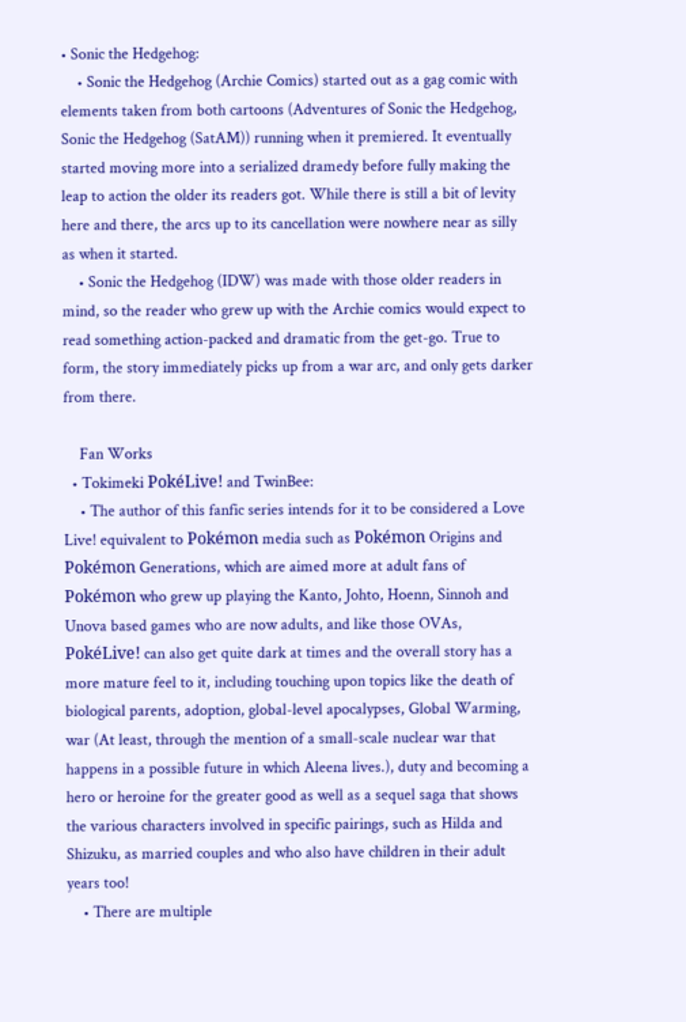• Sonic the Hedgehog:
    • Sonic the Hedgehog (Archie Comics) started out as a gag comic with elements taken from both cartoons (Adventures of Sonic the Hedgehog, Sonic the Hedgehog (SatAM)) running when it premiered. It eventually started moving more into a serialized dramedy before fully making the leap to action the older its readers got. While there is still a bit of levity here and there, the arcs up to its cancellation were nowhere near as silly as when it started.
    • Sonic the Hedgehog (IDW) was made with those older readers in mind, so the reader who grew up with the Archie comics would expect to read something action-packed and dramatic from the get-go. True to form, the story immediately picks up from a war arc, and only gets darker from there.

    Fan Works
  • Tokimeki PokéLive! and TwinBee:
    • The author of this fanfic series intends for it to be considered a Love Live! equivalent to Pokémon media such as Pokémon Origins and Pokémon Generations, which are aimed more at adult fans of Pokémon who grew up playing the Kanto, Johto, Hoenn, Sinnoh and Unova based games who are now adults, and like those OVAs, PokéLive! can also get quite dark at times and the overall story has a more mature feel to it, including touching upon topics like the death of biological parents, adoption, global-level apocalypses, Global Warming, war (At least, through the mention of a small-scale nuclear war that happens in a possible future in which Aleena lives.), duty and becoming a hero or heroine for the greater good as well as a sequel saga that shows the various characters involved in specific pairings, such as Hilda and Shizuku, as married couples and who also have children in their adult years too!
    • There are multiple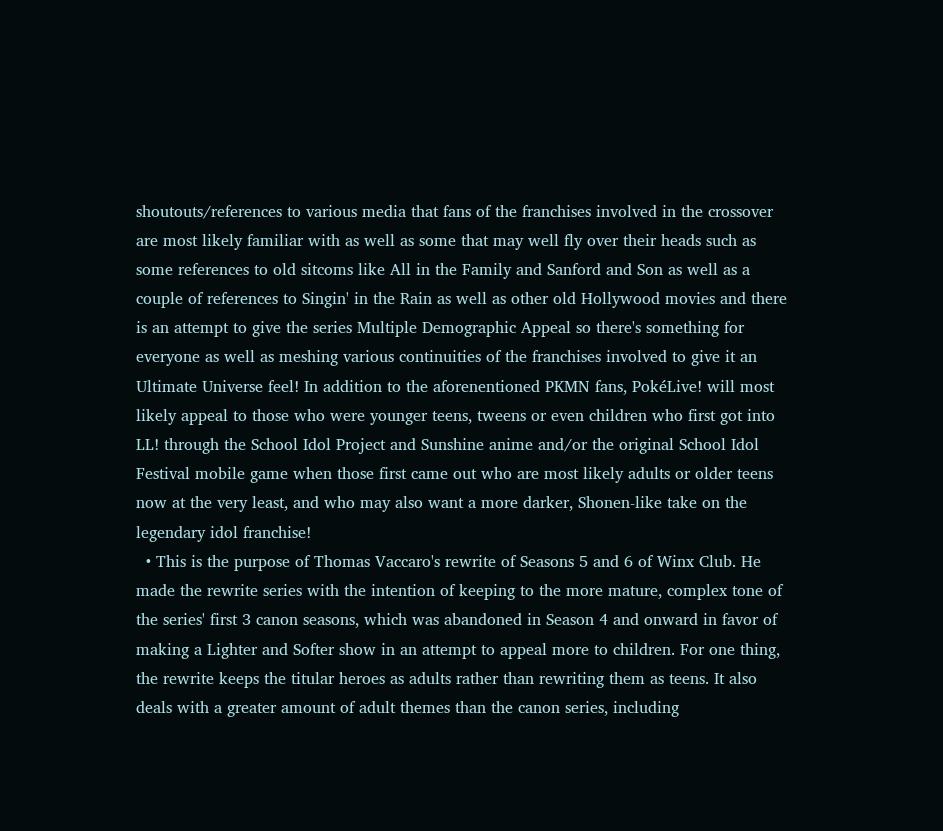shoutouts/references to various media that fans of the franchises involved in the crossover are most likely familiar with as well as some that may well fly over their heads such as some references to old sitcoms like All in the Family and Sanford and Son as well as a couple of references to Singin' in the Rain as well as other old Hollywood movies and there is an attempt to give the series Multiple Demographic Appeal so there's something for everyone as well as meshing various continuities of the franchises involved to give it an Ultimate Universe feel! In addition to the aforenentioned PKMN fans, PokéLive! will most likely appeal to those who were younger teens, tweens or even children who first got into LL! through the School Idol Project and Sunshine anime and/or the original School Idol Festival mobile game when those first came out who are most likely adults or older teens now at the very least, and who may also want a more darker, Shonen-like take on the legendary idol franchise!
  • This is the purpose of Thomas Vaccaro's rewrite of Seasons 5 and 6 of Winx Club. He made the rewrite series with the intention of keeping to the more mature, complex tone of the series' first 3 canon seasons, which was abandoned in Season 4 and onward in favor of making a Lighter and Softer show in an attempt to appeal more to children. For one thing, the rewrite keeps the titular heroes as adults rather than rewriting them as teens. It also deals with a greater amount of adult themes than the canon series, including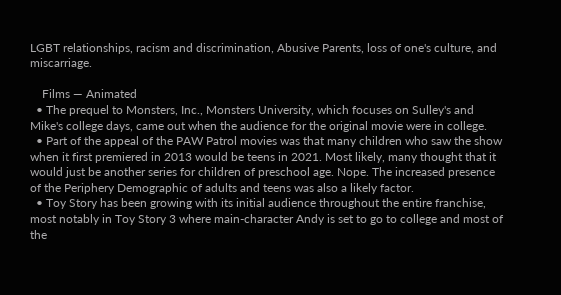LGBT relationships, racism and discrimination, Abusive Parents, loss of one's culture, and miscarriage.

    Films — Animated
  • The prequel to Monsters, Inc., Monsters University, which focuses on Sulley's and Mike's college days, came out when the audience for the original movie were in college.
  • Part of the appeal of the PAW Patrol movies was that many children who saw the show when it first premiered in 2013 would be teens in 2021. Most likely, many thought that it would just be another series for children of preschool age. Nope. The increased presence of the Periphery Demographic of adults and teens was also a likely factor.
  • Toy Story has been growing with its initial audience throughout the entire franchise, most notably in Toy Story 3 where main-character Andy is set to go to college and most of the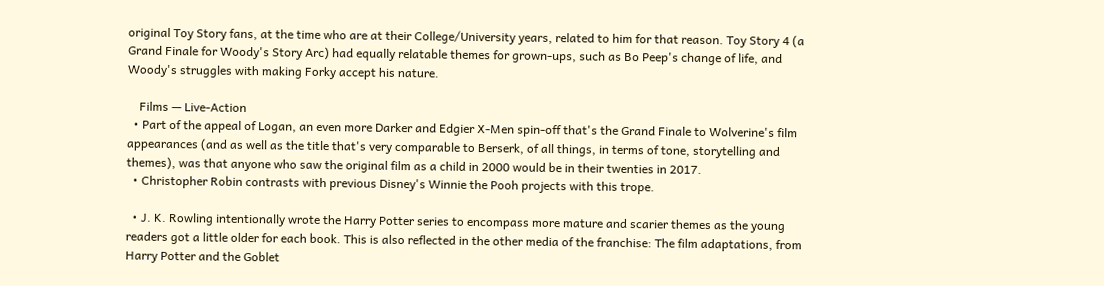original Toy Story fans, at the time who are at their College/University years, related to him for that reason. Toy Story 4 (a Grand Finale for Woody's Story Arc) had equally relatable themes for grown-ups, such as Bo Peep's change of life, and Woody's struggles with making Forky accept his nature.

    Films — Live-Action
  • Part of the appeal of Logan, an even more Darker and Edgier X-Men spin-off that's the Grand Finale to Wolverine's film appearances (and as well as the title that's very comparable to Berserk, of all things, in terms of tone, storytelling and themes), was that anyone who saw the original film as a child in 2000 would be in their twenties in 2017.
  • Christopher Robin contrasts with previous Disney's Winnie the Pooh projects with this trope.

  • J. K. Rowling intentionally wrote the Harry Potter series to encompass more mature and scarier themes as the young readers got a little older for each book. This is also reflected in the other media of the franchise: The film adaptations, from Harry Potter and the Goblet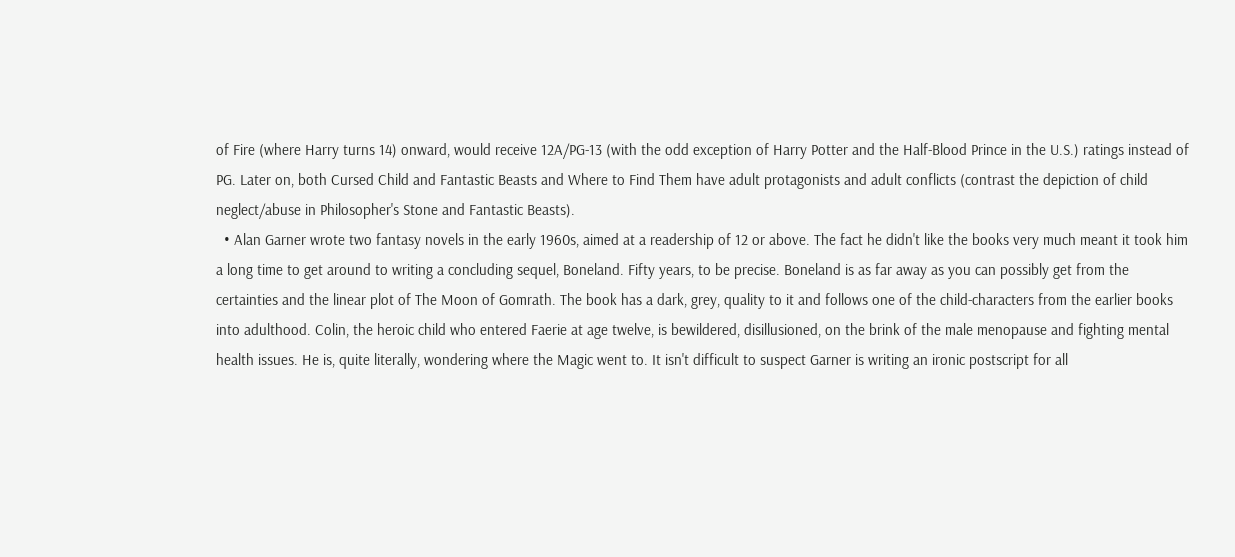of Fire (where Harry turns 14) onward, would receive 12A/PG-13 (with the odd exception of Harry Potter and the Half-Blood Prince in the U.S.) ratings instead of PG. Later on, both Cursed Child and Fantastic Beasts and Where to Find Them have adult protagonists and adult conflicts (contrast the depiction of child neglect/abuse in Philosopher's Stone and Fantastic Beasts).
  • Alan Garner wrote two fantasy novels in the early 1960s, aimed at a readership of 12 or above. The fact he didn't like the books very much meant it took him a long time to get around to writing a concluding sequel, Boneland. Fifty years, to be precise. Boneland is as far away as you can possibly get from the certainties and the linear plot of The Moon of Gomrath. The book has a dark, grey, quality to it and follows one of the child-characters from the earlier books into adulthood. Colin, the heroic child who entered Faerie at age twelve, is bewildered, disillusioned, on the brink of the male menopause and fighting mental health issues. He is, quite literally, wondering where the Magic went to. It isn't difficult to suspect Garner is writing an ironic postscript for all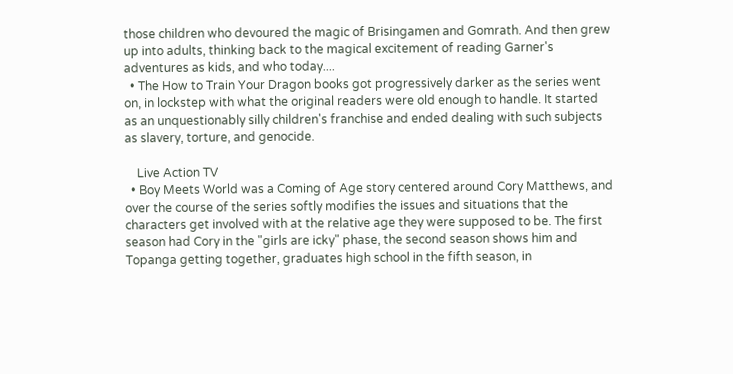those children who devoured the magic of Brisingamen and Gomrath. And then grew up into adults, thinking back to the magical excitement of reading Garner's adventures as kids, and who today....
  • The How to Train Your Dragon books got progressively darker as the series went on, in lockstep with what the original readers were old enough to handle. It started as an unquestionably silly children's franchise and ended dealing with such subjects as slavery, torture, and genocide.

    Live Action TV
  • Boy Meets World was a Coming of Age story centered around Cory Matthews, and over the course of the series softly modifies the issues and situations that the characters get involved with at the relative age they were supposed to be. The first season had Cory in the "girls are icky" phase, the second season shows him and Topanga getting together, graduates high school in the fifth season, in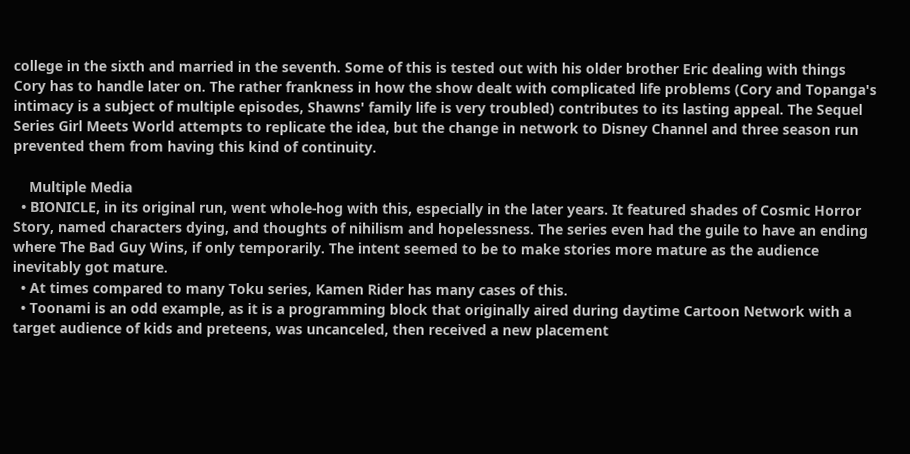college in the sixth and married in the seventh. Some of this is tested out with his older brother Eric dealing with things Cory has to handle later on. The rather frankness in how the show dealt with complicated life problems (Cory and Topanga's intimacy is a subject of multiple episodes, Shawns' family life is very troubled) contributes to its lasting appeal. The Sequel Series Girl Meets World attempts to replicate the idea, but the change in network to Disney Channel and three season run prevented them from having this kind of continuity.

    Multiple Media
  • BIONICLE, in its original run, went whole-hog with this, especially in the later years. It featured shades of Cosmic Horror Story, named characters dying, and thoughts of nihilism and hopelessness. The series even had the guile to have an ending where The Bad Guy Wins, if only temporarily. The intent seemed to be to make stories more mature as the audience inevitably got mature.
  • At times compared to many Toku series, Kamen Rider has many cases of this.
  • Toonami is an odd example, as it is a programming block that originally aired during daytime Cartoon Network with a target audience of kids and preteens, was uncanceled, then received a new placement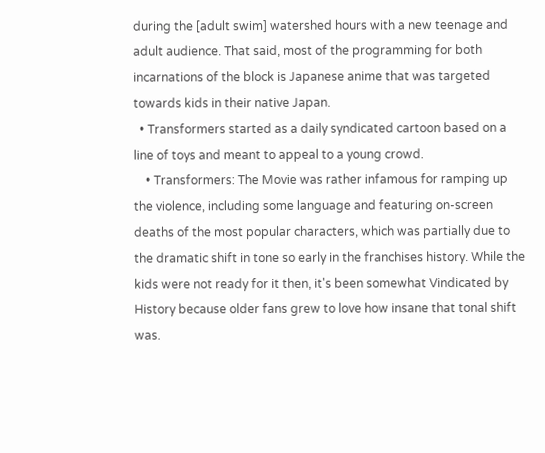during the [adult swim] watershed hours with a new teenage and adult audience. That said, most of the programming for both incarnations of the block is Japanese anime that was targeted towards kids in their native Japan.
  • Transformers started as a daily syndicated cartoon based on a line of toys and meant to appeal to a young crowd.
    • Transformers: The Movie was rather infamous for ramping up the violence, including some language and featuring on-screen deaths of the most popular characters, which was partially due to the dramatic shift in tone so early in the franchises history. While the kids were not ready for it then, it's been somewhat Vindicated by History because older fans grew to love how insane that tonal shift was.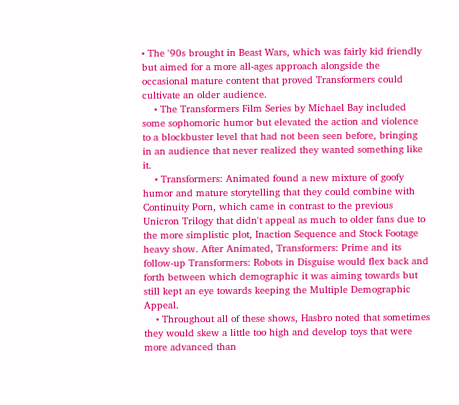• The '90s brought in Beast Wars, which was fairly kid friendly but aimed for a more all-ages approach alongside the occasional mature content that proved Transformers could cultivate an older audience.
    • The Transformers Film Series by Michael Bay included some sophomoric humor but elevated the action and violence to a blockbuster level that had not been seen before, bringing in an audience that never realized they wanted something like it.
    • Transformers: Animated found a new mixture of goofy humor and mature storytelling that they could combine with Continuity Porn, which came in contrast to the previous Unicron Trilogy that didn't appeal as much to older fans due to the more simplistic plot, Inaction Sequence and Stock Footage heavy show. After Animated, Transformers: Prime and its follow-up Transformers: Robots in Disguise would flex back and forth between which demographic it was aiming towards but still kept an eye towards keeping the Multiple Demographic Appeal.
    • Throughout all of these shows, Hasbro noted that sometimes they would skew a little too high and develop toys that were more advanced than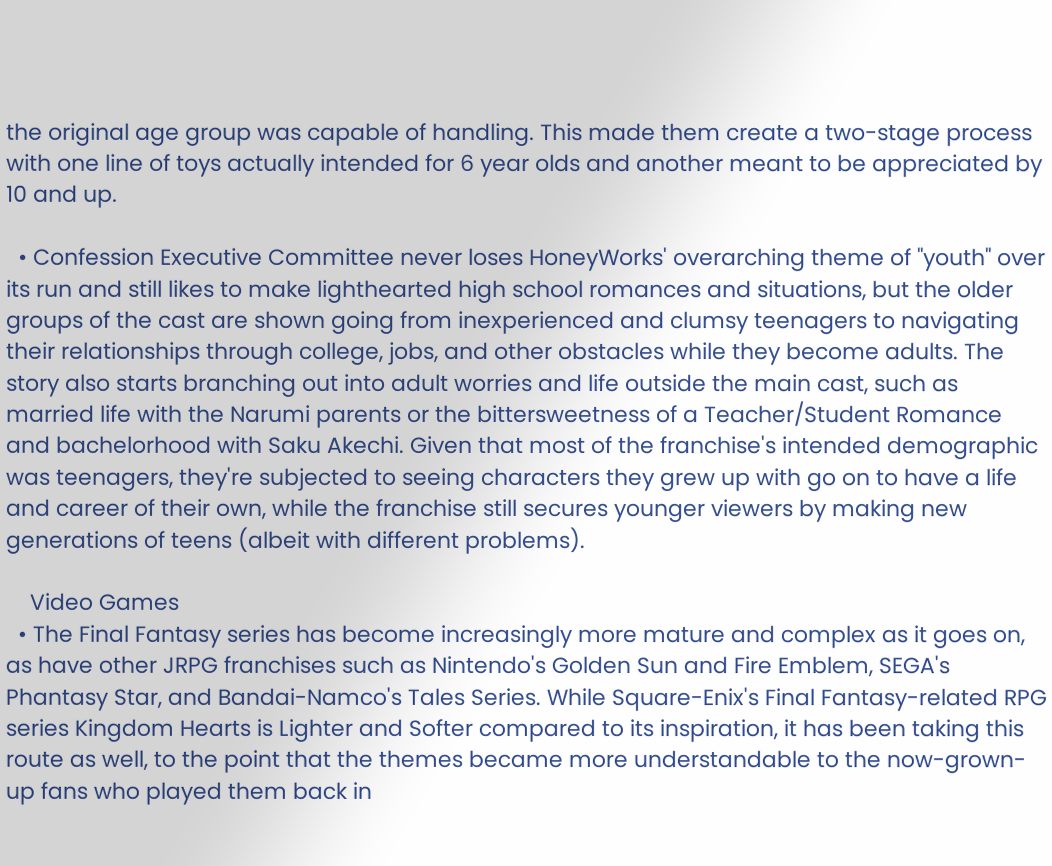the original age group was capable of handling. This made them create a two-stage process with one line of toys actually intended for 6 year olds and another meant to be appreciated by 10 and up.

  • Confession Executive Committee never loses HoneyWorks' overarching theme of "youth" over its run and still likes to make lighthearted high school romances and situations, but the older groups of the cast are shown going from inexperienced and clumsy teenagers to navigating their relationships through college, jobs, and other obstacles while they become adults. The story also starts branching out into adult worries and life outside the main cast, such as married life with the Narumi parents or the bittersweetness of a Teacher/Student Romance and bachelorhood with Saku Akechi. Given that most of the franchise's intended demographic was teenagers, they're subjected to seeing characters they grew up with go on to have a life and career of their own, while the franchise still secures younger viewers by making new generations of teens (albeit with different problems).

    Video Games
  • The Final Fantasy series has become increasingly more mature and complex as it goes on, as have other JRPG franchises such as Nintendo's Golden Sun and Fire Emblem, SEGA's Phantasy Star, and Bandai-Namco's Tales Series. While Square-Enix's Final Fantasy-related RPG series Kingdom Hearts is Lighter and Softer compared to its inspiration, it has been taking this route as well, to the point that the themes became more understandable to the now-grown-up fans who played them back in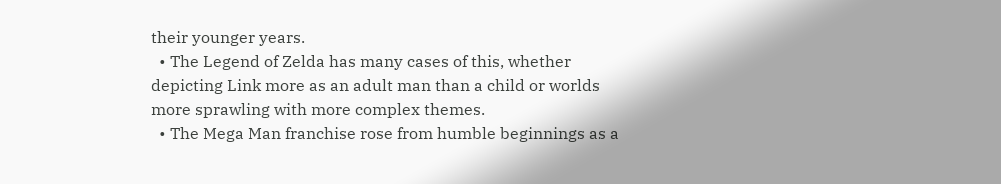their younger years.
  • The Legend of Zelda has many cases of this, whether depicting Link more as an adult man than a child or worlds more sprawling with more complex themes.
  • The Mega Man franchise rose from humble beginnings as a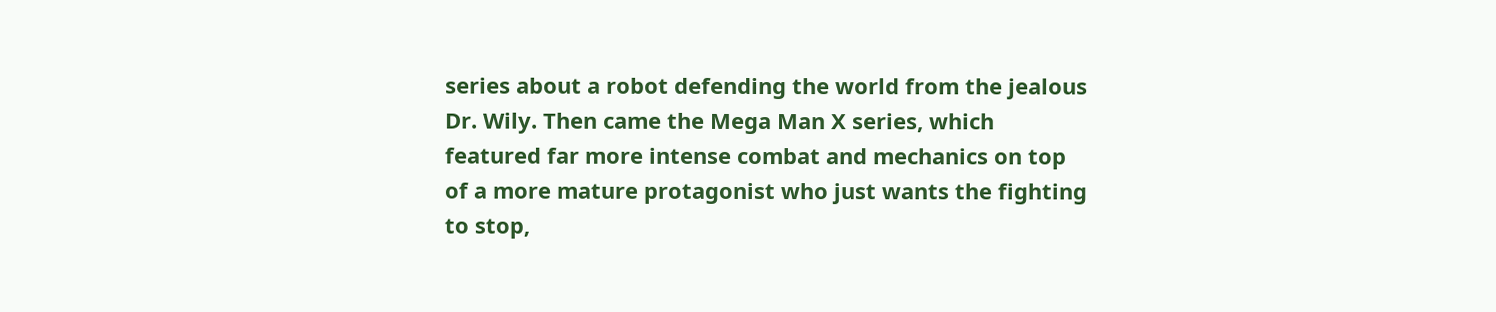series about a robot defending the world from the jealous Dr. Wily. Then came the Mega Man X series, which featured far more intense combat and mechanics on top of a more mature protagonist who just wants the fighting to stop,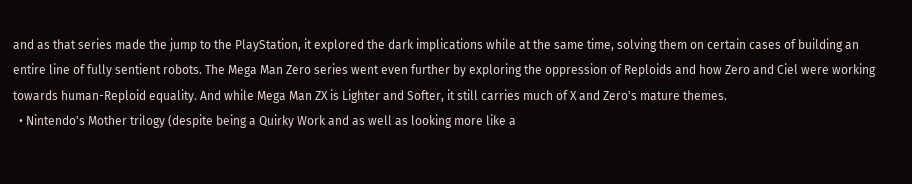and as that series made the jump to the PlayStation, it explored the dark implications while at the same time, solving them on certain cases of building an entire line of fully sentient robots. The Mega Man Zero series went even further by exploring the oppression of Reploids and how Zero and Ciel were working towards human-Reploid equality. And while Mega Man ZX is Lighter and Softer, it still carries much of X and Zero's mature themes.
  • Nintendo's Mother trilogy (despite being a Quirky Work and as well as looking more like a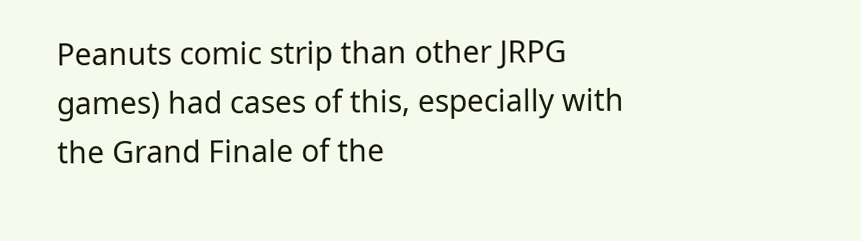Peanuts comic strip than other JRPG games) had cases of this, especially with the Grand Finale of the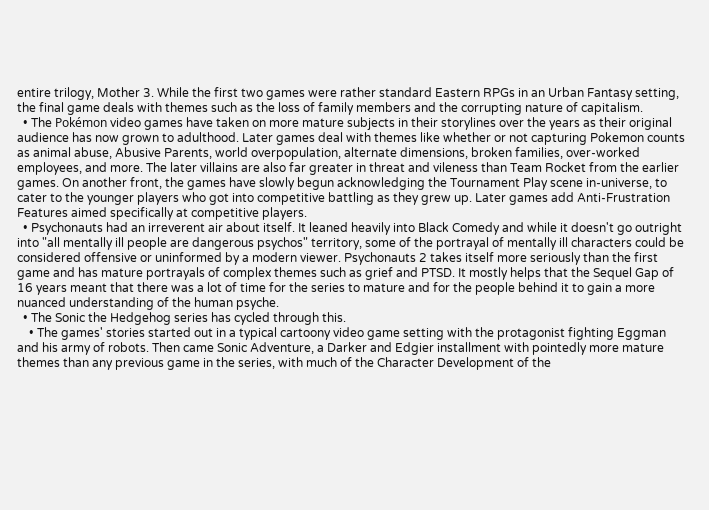entire trilogy, Mother 3. While the first two games were rather standard Eastern RPGs in an Urban Fantasy setting, the final game deals with themes such as the loss of family members and the corrupting nature of capitalism.
  • The Pokémon video games have taken on more mature subjects in their storylines over the years as their original audience has now grown to adulthood. Later games deal with themes like whether or not capturing Pokemon counts as animal abuse, Abusive Parents, world overpopulation, alternate dimensions, broken families, over-worked employees, and more. The later villains are also far greater in threat and vileness than Team Rocket from the earlier games. On another front, the games have slowly begun acknowledging the Tournament Play scene in-universe, to cater to the younger players who got into competitive battling as they grew up. Later games add Anti-Frustration Features aimed specifically at competitive players.
  • Psychonauts had an irreverent air about itself. It leaned heavily into Black Comedy and while it doesn't go outright into "all mentally ill people are dangerous psychos" territory, some of the portrayal of mentally ill characters could be considered offensive or uninformed by a modern viewer. Psychonauts 2 takes itself more seriously than the first game and has mature portrayals of complex themes such as grief and PTSD. It mostly helps that the Sequel Gap of 16 years meant that there was a lot of time for the series to mature and for the people behind it to gain a more nuanced understanding of the human psyche.
  • The Sonic the Hedgehog series has cycled through this.
    • The games' stories started out in a typical cartoony video game setting with the protagonist fighting Eggman and his army of robots. Then came Sonic Adventure, a Darker and Edgier installment with pointedly more mature themes than any previous game in the series, with much of the Character Development of the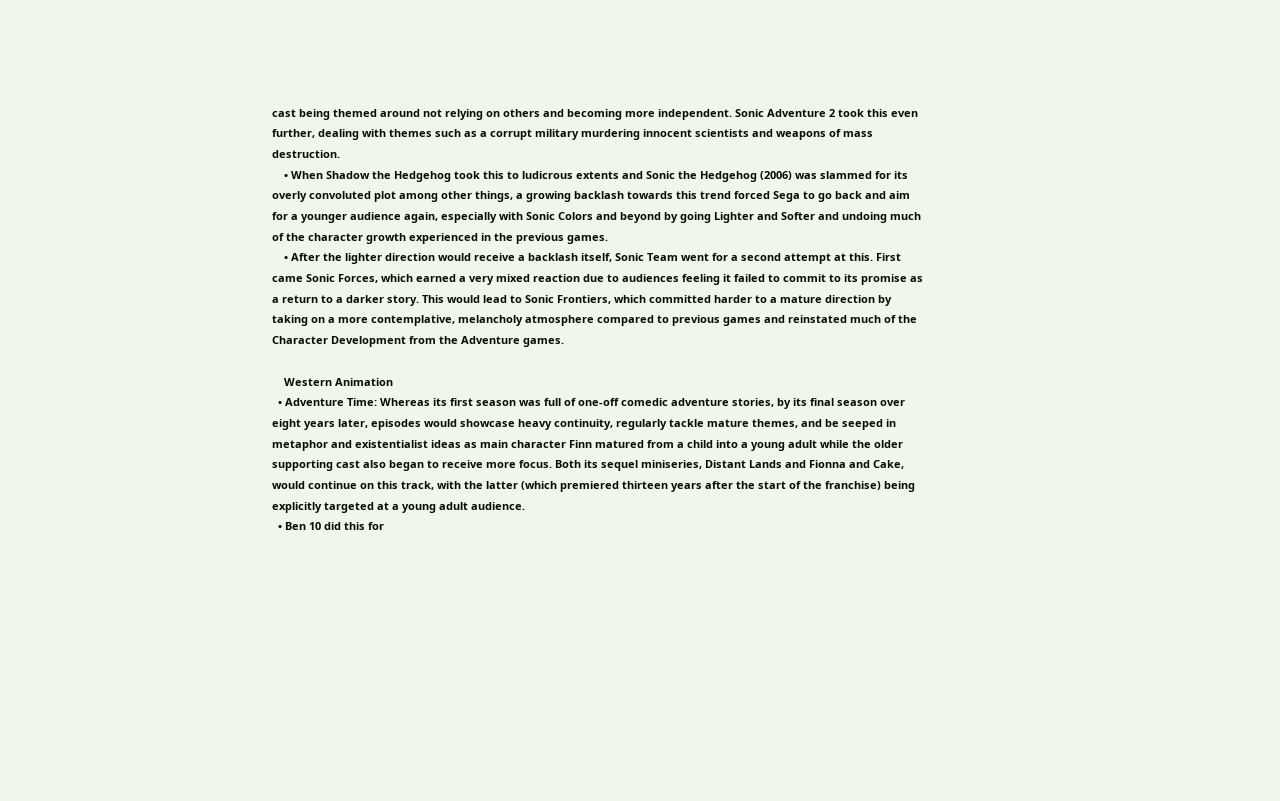cast being themed around not relying on others and becoming more independent. Sonic Adventure 2 took this even further, dealing with themes such as a corrupt military murdering innocent scientists and weapons of mass destruction.
    • When Shadow the Hedgehog took this to ludicrous extents and Sonic the Hedgehog (2006) was slammed for its overly convoluted plot among other things, a growing backlash towards this trend forced Sega to go back and aim for a younger audience again, especially with Sonic Colors and beyond by going Lighter and Softer and undoing much of the character growth experienced in the previous games.
    • After the lighter direction would receive a backlash itself, Sonic Team went for a second attempt at this. First came Sonic Forces, which earned a very mixed reaction due to audiences feeling it failed to commit to its promise as a return to a darker story. This would lead to Sonic Frontiers, which committed harder to a mature direction by taking on a more contemplative, melancholy atmosphere compared to previous games and reinstated much of the Character Development from the Adventure games.

    Western Animation
  • Adventure Time: Whereas its first season was full of one-off comedic adventure stories, by its final season over eight years later, episodes would showcase heavy continuity, regularly tackle mature themes, and be seeped in metaphor and existentialist ideas as main character Finn matured from a child into a young adult while the older supporting cast also began to receive more focus. Both its sequel miniseries, Distant Lands and Fionna and Cake, would continue on this track, with the latter (which premiered thirteen years after the start of the franchise) being explicitly targeted at a young adult audience.
  • Ben 10 did this for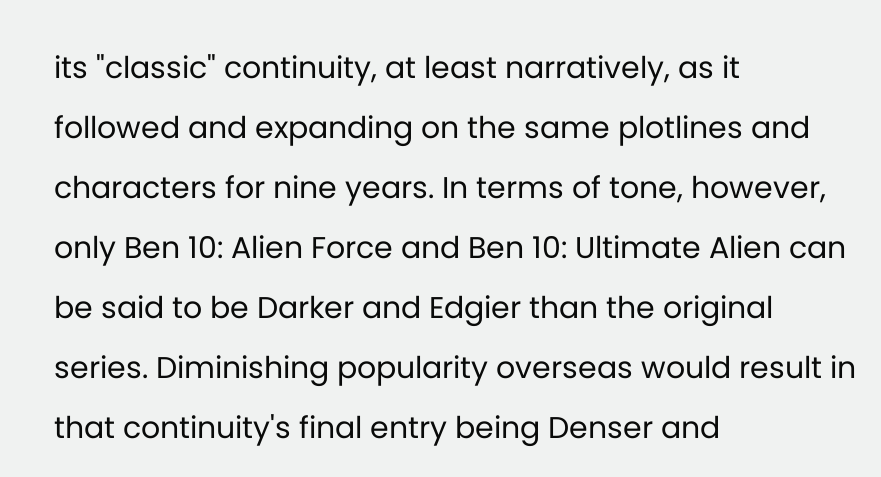its "classic" continuity, at least narratively, as it followed and expanding on the same plotlines and characters for nine years. In terms of tone, however, only Ben 10: Alien Force and Ben 10: Ultimate Alien can be said to be Darker and Edgier than the original series. Diminishing popularity overseas would result in that continuity's final entry being Denser and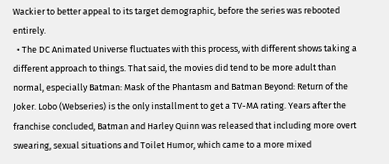Wackier to better appeal to its target demographic, before the series was rebooted entirely.
  • The DC Animated Universe fluctuates with this process, with different shows taking a different approach to things. That said, the movies did tend to be more adult than normal, especially Batman: Mask of the Phantasm and Batman Beyond: Return of the Joker. Lobo (Webseries) is the only installment to get a TV-MA rating. Years after the franchise concluded, Batman and Harley Quinn was released that including more overt swearing, sexual situations and Toilet Humor, which came to a more mixed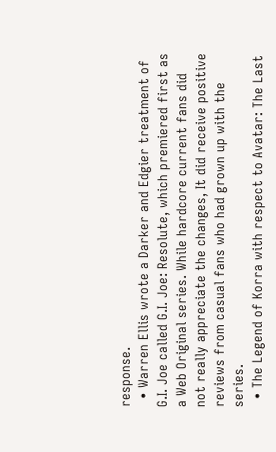response.
  • Warren Ellis wrote a Darker and Edgier treatment of G.I. Joe called G.I. Joe: Resolute, which premiered first as a Web Original series. While hardcore current fans did not really appreciate the changes, It did receive positive reviews from casual fans who had grown up with the series.
  • The Legend of Korra with respect to Avatar: The Last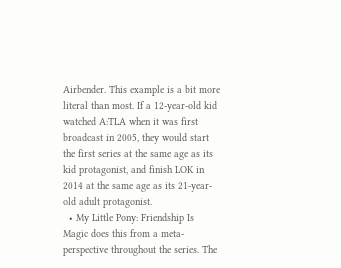Airbender. This example is a bit more literal than most. If a 12-year-old kid watched A:TLA when it was first broadcast in 2005, they would start the first series at the same age as its kid protagonist, and finish LOK in 2014 at the same age as its 21-year-old adult protagonist.
  • My Little Pony: Friendship Is Magic does this from a meta-perspective throughout the series. The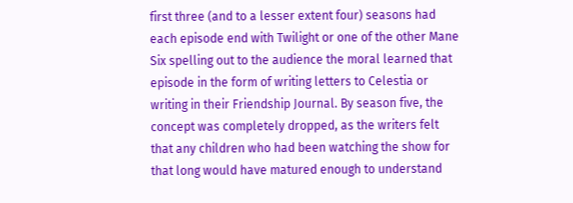first three (and to a lesser extent four) seasons had each episode end with Twilight or one of the other Mane Six spelling out to the audience the moral learned that episode in the form of writing letters to Celestia or writing in their Friendship Journal. By season five, the concept was completely dropped, as the writers felt that any children who had been watching the show for that long would have matured enough to understand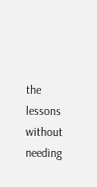the lessons without needing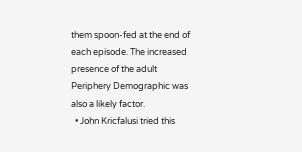them spoon-fed at the end of each episode. The increased presence of the adult Periphery Demographic was also a likely factor.
  • John Kricfalusi tried this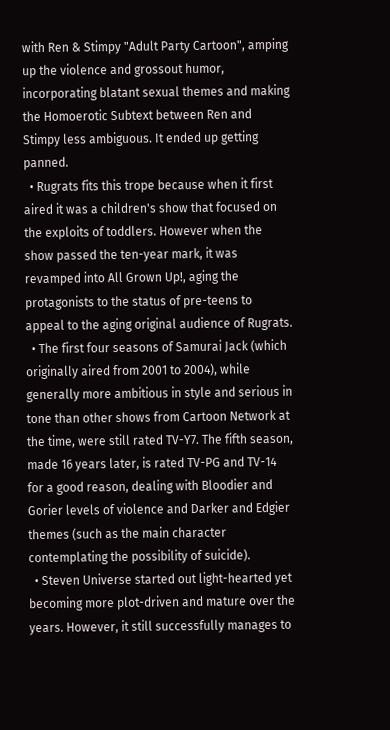with Ren & Stimpy "Adult Party Cartoon", amping up the violence and grossout humor, incorporating blatant sexual themes and making the Homoerotic Subtext between Ren and Stimpy less ambiguous. It ended up getting panned.
  • Rugrats fits this trope because when it first aired it was a children's show that focused on the exploits of toddlers. However when the show passed the ten-year mark, it was revamped into All Grown Up!, aging the protagonists to the status of pre-teens to appeal to the aging original audience of Rugrats.
  • The first four seasons of Samurai Jack (which originally aired from 2001 to 2004), while generally more ambitious in style and serious in tone than other shows from Cartoon Network at the time, were still rated TV-Y7. The fifth season, made 16 years later, is rated TV-PG and TV-14 for a good reason, dealing with Bloodier and Gorier levels of violence and Darker and Edgier themes (such as the main character contemplating the possibility of suicide).
  • Steven Universe started out light-hearted yet becoming more plot-driven and mature over the years. However, it still successfully manages to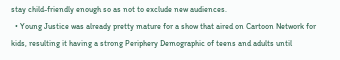stay child-friendly enough so as not to exclude new audiences.
  • Young Justice was already pretty mature for a show that aired on Cartoon Network for kids, resulting it having a strong Periphery Demographic of teens and adults until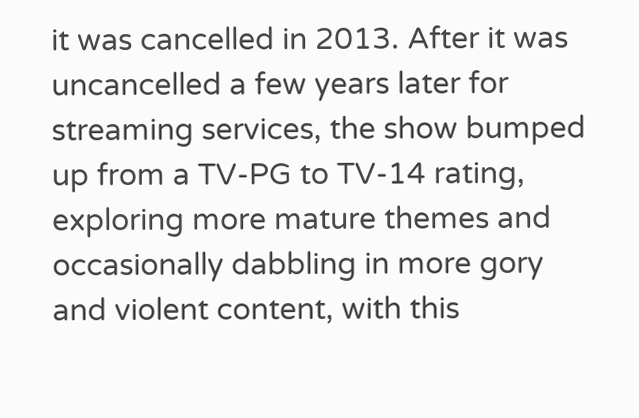it was cancelled in 2013. After it was uncancelled a few years later for streaming services, the show bumped up from a TV-PG to TV-14 rating, exploring more mature themes and occasionally dabbling in more gory and violent content, with this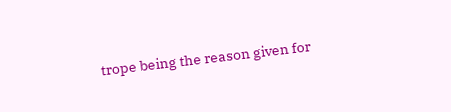trope being the reason given for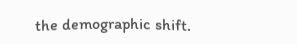the demographic shift.